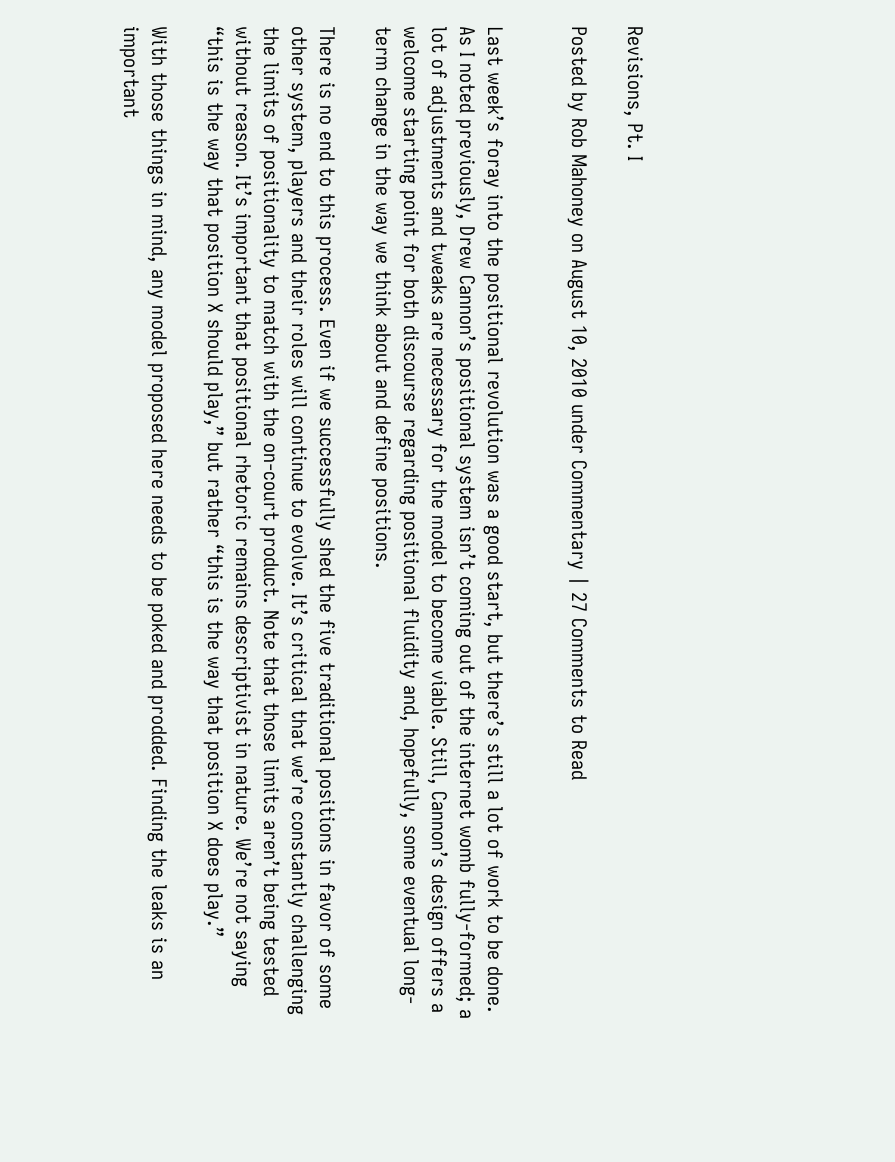Revisions, Pt. I

Posted by Rob Mahoney on August 10, 2010 under Commentary | 27 Comments to Read


Last week’s foray into the positional revolution was a good start, but there’s still a lot of work to be done. As I noted previously, Drew Cannon’s positional system isn’t coming out of the internet womb fully-formed; a lot of adjustments and tweaks are necessary for the model to become viable. Still, Cannon’s design offers a welcome starting point for both discourse regarding positional fluidity and, hopefully, some eventual long-term change in the way we think about and define positions.

There is no end to this process. Even if we successfully shed the five traditional positions in favor of some other system, players and their roles will continue to evolve. It’s critical that we’re constantly challenging the limits of positionality to match with the on-court product. Note that those limits aren’t being tested without reason. It’s important that positional rhetoric remains descriptivist in nature. We’re not saying “this is the way that position X should play,” but rather “this is the way that position X does play.”

With those things in mind, any model proposed here needs to be poked and prodded. Finding the leaks is an important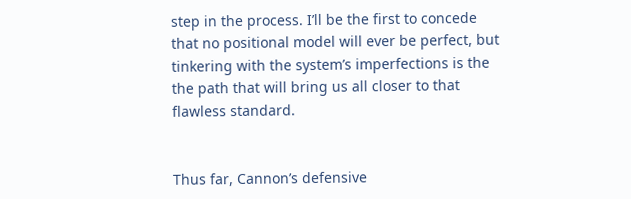step in the process. I’ll be the first to concede that no positional model will ever be perfect, but tinkering with the system’s imperfections is the the path that will bring us all closer to that flawless standard.


Thus far, Cannon’s defensive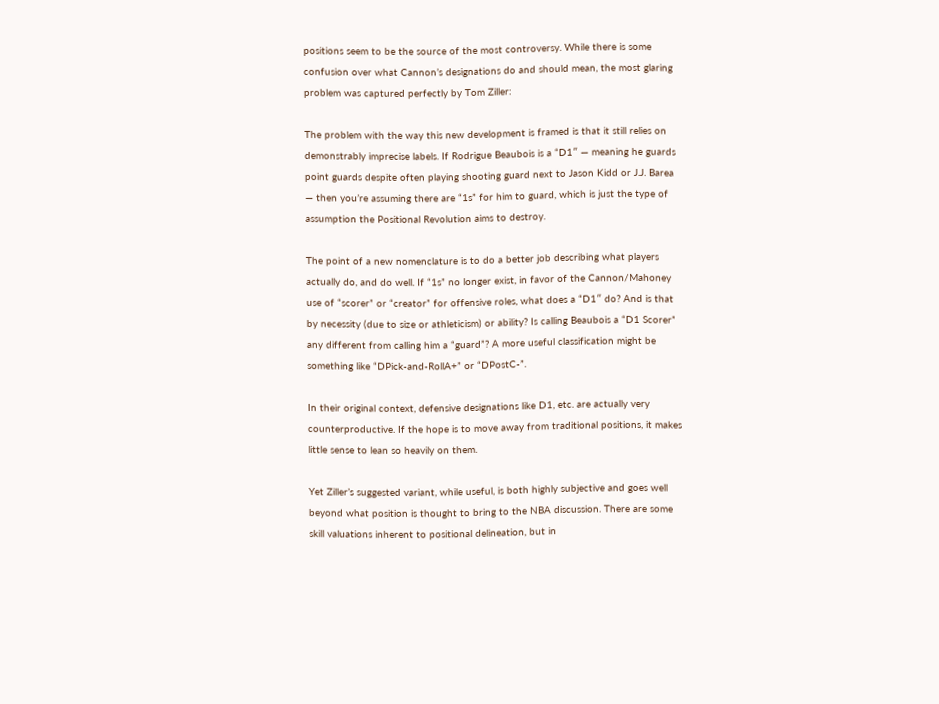positions seem to be the source of the most controversy. While there is some confusion over what Cannon’s designations do and should mean, the most glaring problem was captured perfectly by Tom Ziller:

The problem with the way this new development is framed is that it still relies on demonstrably imprecise labels. If Rodrigue Beaubois is a “D1″ — meaning he guards point guards despite often playing shooting guard next to Jason Kidd or J.J. Barea — then you’re assuming there are “1s” for him to guard, which is just the type of assumption the Positional Revolution aims to destroy.

The point of a new nomenclature is to do a better job describing what players actually do, and do well. If “1s” no longer exist, in favor of the Cannon/Mahoney use of “scorer” or “creator” for offensive roles, what does a “D1″ do? And is that by necessity (due to size or athleticism) or ability? Is calling Beaubois a “D1 Scorer” any different from calling him a “guard”? A more useful classification might be something like “DPick-and-RollA+” or “DPostC-”.

In their original context, defensive designations like D1, etc. are actually very counterproductive. If the hope is to move away from traditional positions, it makes little sense to lean so heavily on them.

Yet Ziller’s suggested variant, while useful, is both highly subjective and goes well beyond what position is thought to bring to the NBA discussion. There are some skill valuations inherent to positional delineation, but in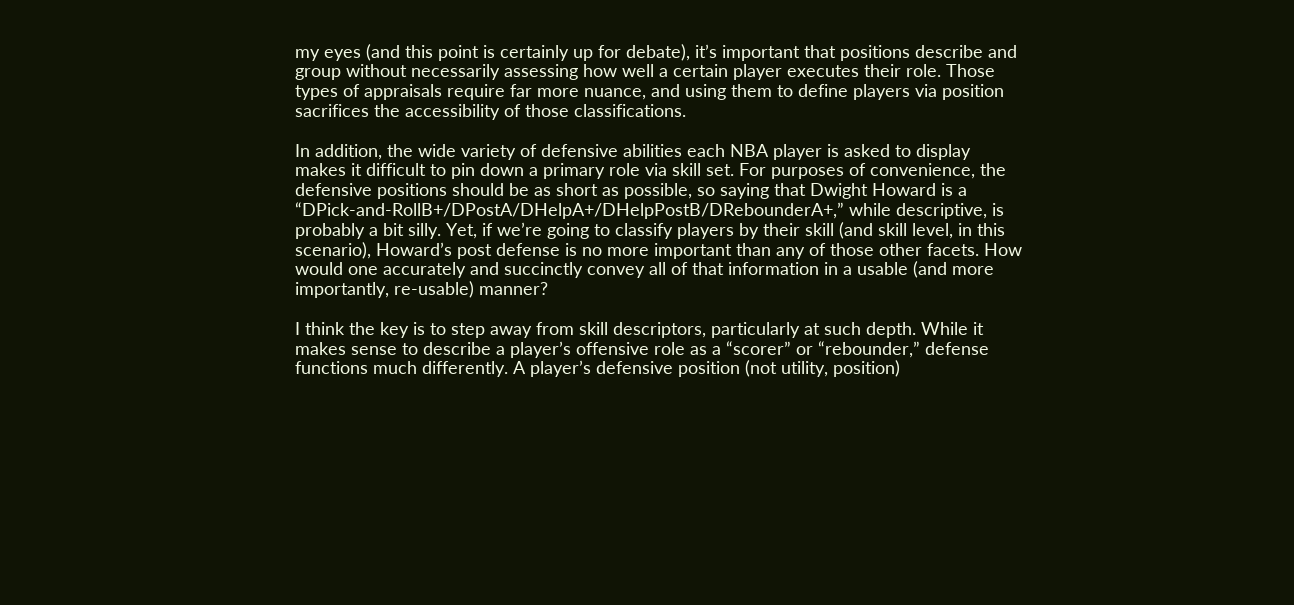my eyes (and this point is certainly up for debate), it’s important that positions describe and group without necessarily assessing how well a certain player executes their role. Those types of appraisals require far more nuance, and using them to define players via position sacrifices the accessibility of those classifications.

In addition, the wide variety of defensive abilities each NBA player is asked to display makes it difficult to pin down a primary role via skill set. For purposes of convenience, the defensive positions should be as short as possible, so saying that Dwight Howard is a “DPick-and-RollB+/DPostA/DHelpA+/DHelpPostB/DRebounderA+,” while descriptive, is probably a bit silly. Yet, if we’re going to classify players by their skill (and skill level, in this scenario), Howard’s post defense is no more important than any of those other facets. How would one accurately and succinctly convey all of that information in a usable (and more importantly, re-usable) manner?

I think the key is to step away from skill descriptors, particularly at such depth. While it makes sense to describe a player’s offensive role as a “scorer” or “rebounder,” defense functions much differently. A player’s defensive position (not utility, position)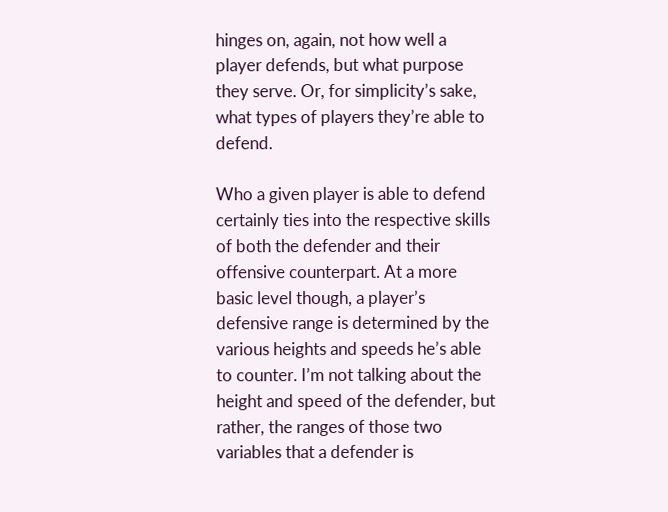hinges on, again, not how well a player defends, but what purpose they serve. Or, for simplicity’s sake, what types of players they’re able to defend.

Who a given player is able to defend certainly ties into the respective skills of both the defender and their offensive counterpart. At a more basic level though, a player’s defensive range is determined by the various heights and speeds he’s able to counter. I’m not talking about the height and speed of the defender, but rather, the ranges of those two variables that a defender is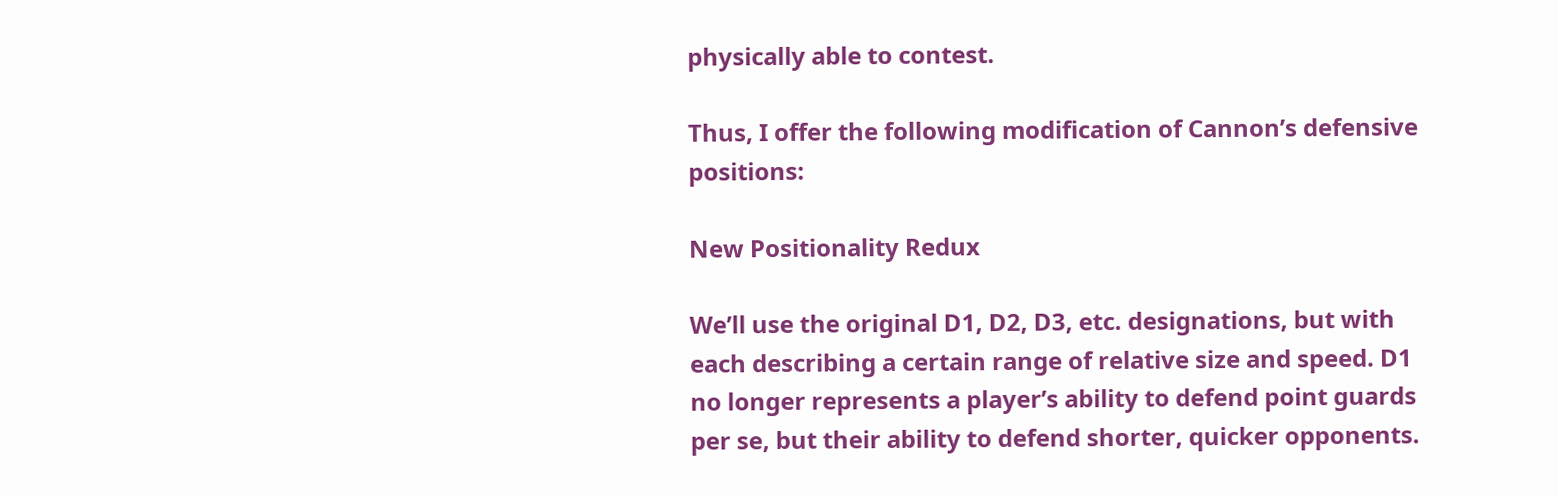physically able to contest.

Thus, I offer the following modification of Cannon’s defensive positions:

New Positionality Redux

We’ll use the original D1, D2, D3, etc. designations, but with each describing a certain range of relative size and speed. D1 no longer represents a player’s ability to defend point guards per se, but their ability to defend shorter, quicker opponents.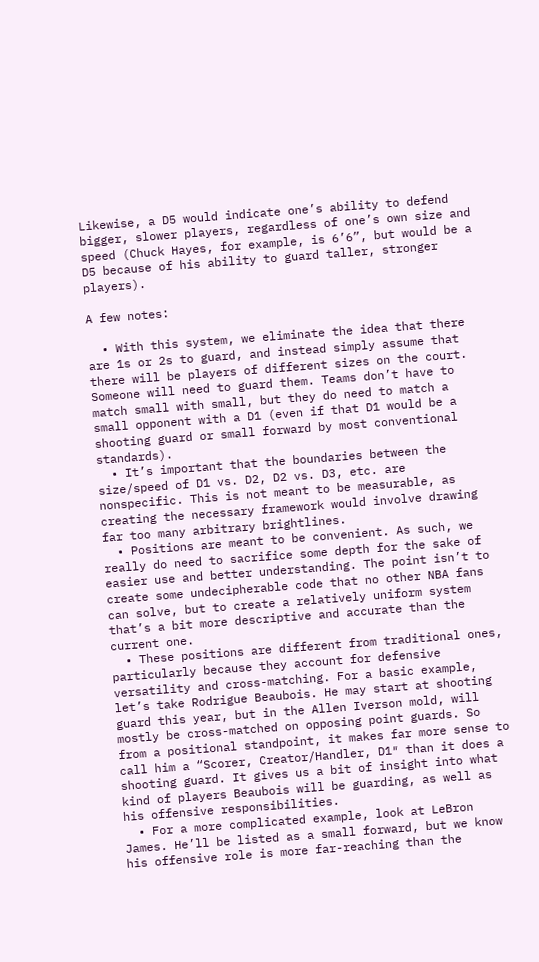Likewise, a D5 would indicate one’s ability to defend bigger, slower players, regardless of one’s own size and speed (Chuck Hayes, for example, is 6’6”, but would be a D5 because of his ability to guard taller, stronger players).

A few notes:

  • With this system, we eliminate the idea that there are 1s or 2s to guard, and instead simply assume that there will be players of different sizes on the court. Someone will need to guard them. Teams don’t have to match small with small, but they do need to match a small opponent with a D1 (even if that D1 would be a shooting guard or small forward by most conventional standards).
  • It’s important that the boundaries between the size/speed of D1 vs. D2, D2 vs. D3, etc. are nonspecific. This is not meant to be measurable, as creating the necessary framework would involve drawing far too many arbitrary brightlines.
  • Positions are meant to be convenient. As such, we really do need to sacrifice some depth for the sake of easier use and better understanding. The point isn’t to create some undecipherable code that no other NBA fans can solve, but to create a relatively uniform system that’s a bit more descriptive and accurate than the current one.
  • These positions are different from traditional ones, particularly because they account for defensive versatility and cross-matching. For a basic example, let’s take Rodrigue Beaubois. He may start at shooting guard this year, but in the Allen Iverson mold, will mostly be cross-matched on opposing point guards. So from a positional standpoint, it makes far more sense to call him a “Scorer, Creator/Handler, D1″ than it does a shooting guard. It gives us a bit of insight into what kind of players Beaubois will be guarding, as well as his offensive responsibilities.
  • For a more complicated example, look at LeBron James. He’ll be listed as a small forward, but we know his offensive role is more far-reaching than the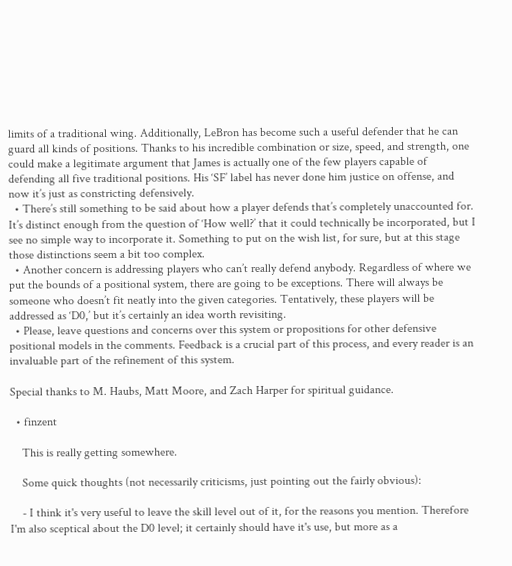limits of a traditional wing. Additionally, LeBron has become such a useful defender that he can guard all kinds of positions. Thanks to his incredible combination or size, speed, and strength, one could make a legitimate argument that James is actually one of the few players capable of defending all five traditional positions. His ‘SF’ label has never done him justice on offense, and now it’s just as constricting defensively.
  • There’s still something to be said about how a player defends that’s completely unaccounted for. It’s distinct enough from the question of ‘How well?’ that it could technically be incorporated, but I see no simple way to incorporate it. Something to put on the wish list, for sure, but at this stage those distinctions seem a bit too complex.
  • Another concern is addressing players who can’t really defend anybody. Regardless of where we put the bounds of a positional system, there are going to be exceptions. There will always be someone who doesn’t fit neatly into the given categories. Tentatively, these players will be addressed as ‘D0,’ but it’s certainly an idea worth revisiting.
  • Please, leave questions and concerns over this system or propositions for other defensive positional models in the comments. Feedback is a crucial part of this process, and every reader is an invaluable part of the refinement of this system.

Special thanks to M. Haubs, Matt Moore, and Zach Harper for spiritual guidance.

  • finzent

    This is really getting somewhere.

    Some quick thoughts (not necessarily criticisms, just pointing out the fairly obvious):

    - I think it's very useful to leave the skill level out of it, for the reasons you mention. Therefore I'm also sceptical about the D0 level; it certainly should have it's use, but more as a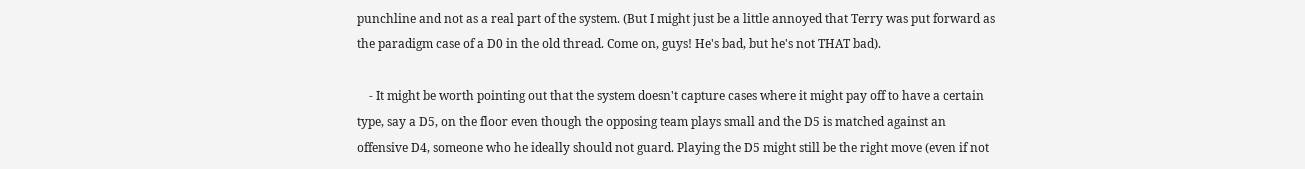punchline and not as a real part of the system. (But I might just be a little annoyed that Terry was put forward as the paradigm case of a D0 in the old thread. Come on, guys! He's bad, but he's not THAT bad).

    - It might be worth pointing out that the system doesn't capture cases where it might pay off to have a certain type, say a D5, on the floor even though the opposing team plays small and the D5 is matched against an offensive D4, someone who he ideally should not guard. Playing the D5 might still be the right move (even if not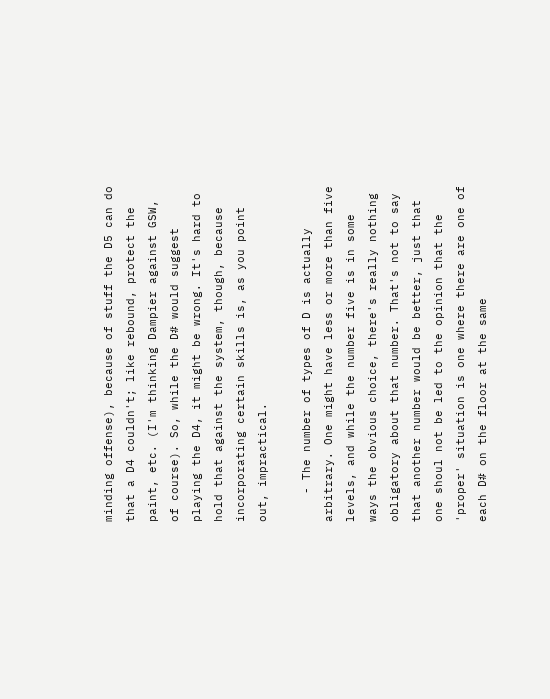minding offense), because of stuff the D5 can do that a D4 couldn't; like rebound, protect the paint, etc. (I'm thinking Dampier against GSW, of course). So, while the D# would suggest playing the D4, it might be wrong. It's hard to hold that against the system, though, because incorporating certain skills is, as you point out, impractical.

    - The number of types of D is actually arbitrary. One might have less or more than five levels, and while the number five is in some ways the obvious choice, there's really nothing obligatory about that number. That's not to say that another number would be better, just that one shoul not be led to the opinion that the 'proper' situation is one where there are one of each D# on the floor at the same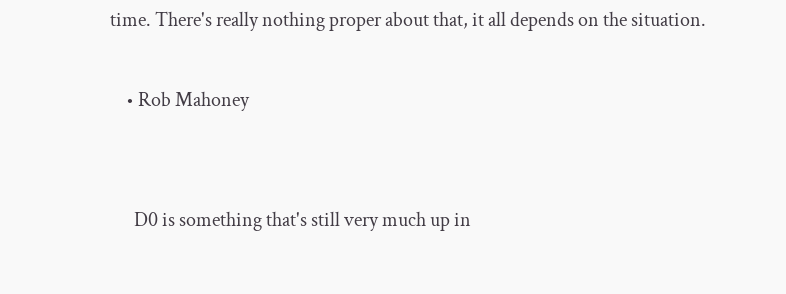time. There's really nothing proper about that, it all depends on the situation.

    • Rob Mahoney


      D0 is something that's still very much up in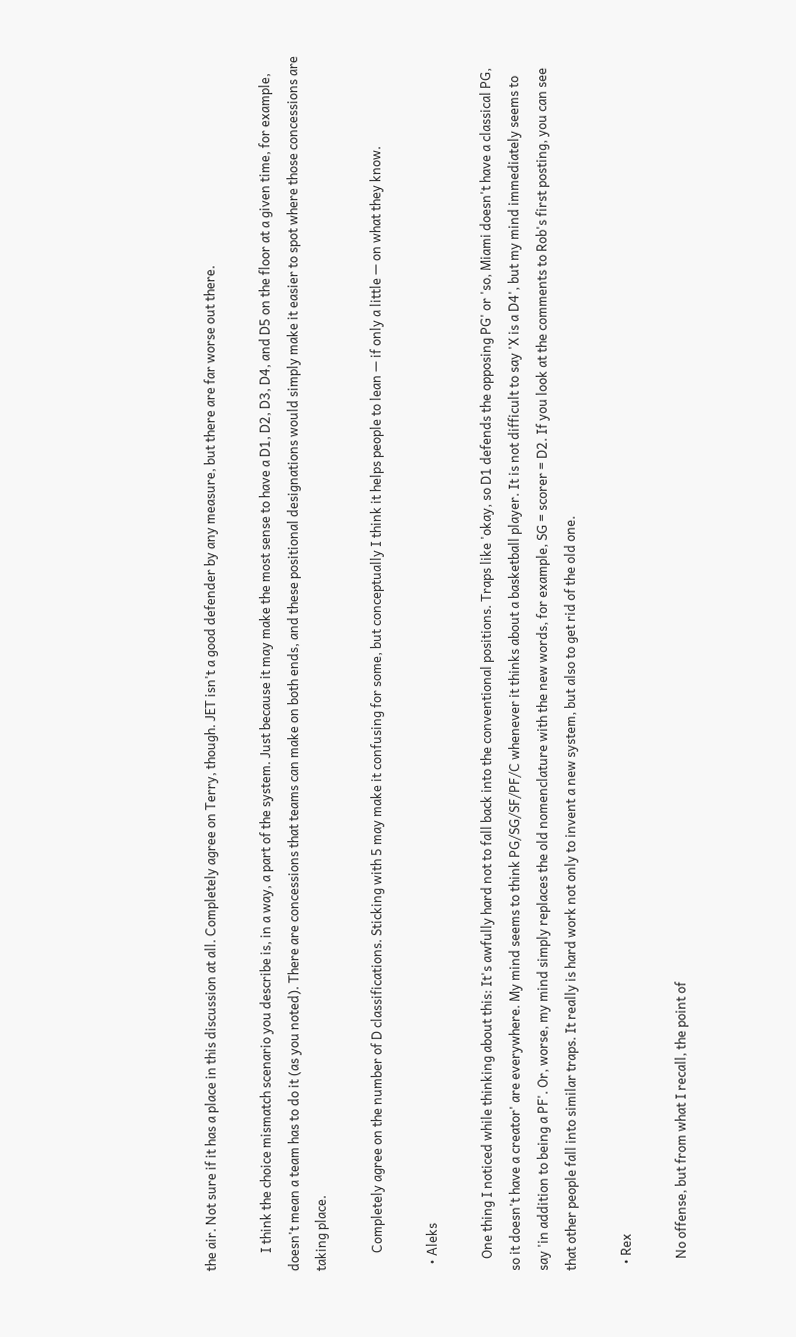the air. Not sure if it has a place in this discussion at all. Completely agree on Terry, though. JET isn't a good defender by any measure, but there are far worse out there.

      I think the choice mismatch scenario you describe is, in a way, a part of the system. Just because it may make the most sense to have a D1, D2, D3, D4, and D5 on the floor at a given time, for example, doesn't mean a team has to do it (as you noted). There are concessions that teams can make on both ends, and these positional designations would simply make it easier to spot where those concessions are taking place.

      Completely agree on the number of D classifications. Sticking with 5 may make it confusing for some, but conceptually I think it helps people to lean — if only a little — on what they know.

  • Aleks

    One thing I noticed while thinking about this: It's awfully hard not to fall back into the conventional positions. Traps like 'okay, so D1 defends the opposing PG' or 'so, Miami doesn't have a classical PG, so it doesn't have a creator' are everywhere. My mind seems to think PG/SG/SF/PF/C whenever it thinks about a basketball player. It is not difficult to say 'X is a D4', but my mind immediately seems to say 'in addition to being a PF'. Or, worse, my mind simply replaces the old nomenclature with the new words, for example, SG = scorer = D2. If you look at the comments to Rob's first posting, you can see that other people fall into similar traps. It really is hard work not only to invent a new system, but also to get rid of the old one.

  • Rex

    No offense, but from what I recall, the point of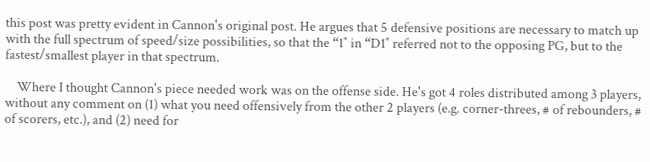this post was pretty evident in Cannon's original post. He argues that 5 defensive positions are necessary to match up with the full spectrum of speed/size possibilities, so that the “1″ in “D1″ referred not to the opposing PG, but to the fastest/smallest player in that spectrum.

    Where I thought Cannon's piece needed work was on the offense side. He's got 4 roles distributed among 3 players, without any comment on (1) what you need offensively from the other 2 players (e.g. corner-threes, # of rebounders, # of scorers, etc.), and (2) need for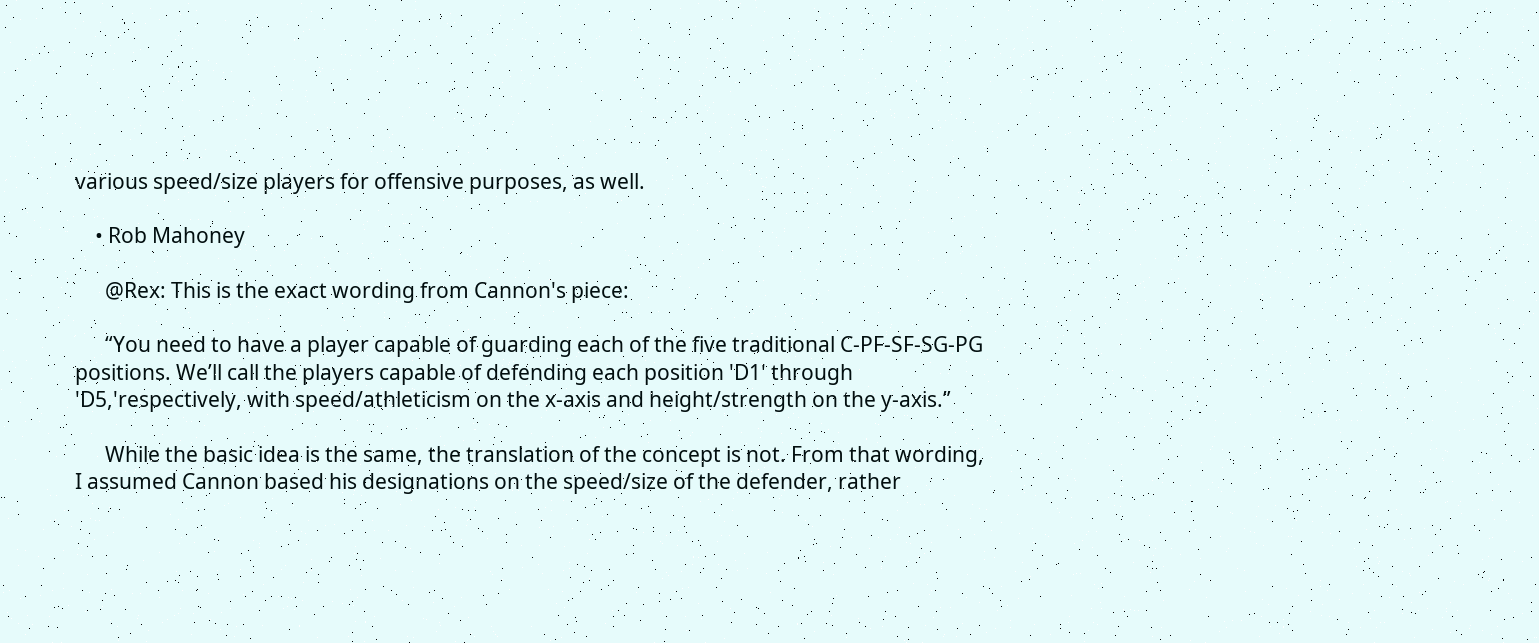various speed/size players for offensive purposes, as well.

    • Rob Mahoney

      @Rex: This is the exact wording from Cannon's piece:

      “You need to have a player capable of guarding each of the five traditional C-PF-SF-SG-PG positions. We’ll call the players capable of defending each position 'D1' through 'D5,'respectively, with speed/athleticism on the x-axis and height/strength on the y-axis.”

      While the basic idea is the same, the translation of the concept is not. From that wording, I assumed Cannon based his designations on the speed/size of the defender, rather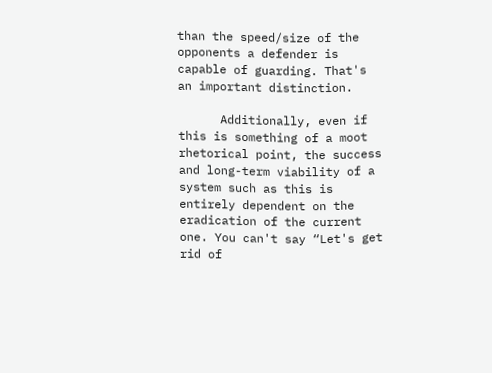than the speed/size of the opponents a defender is capable of guarding. That's an important distinction.

      Additionally, even if this is something of a moot rhetorical point, the success and long-term viability of a system such as this is entirely dependent on the eradication of the current one. You can't say “Let's get rid of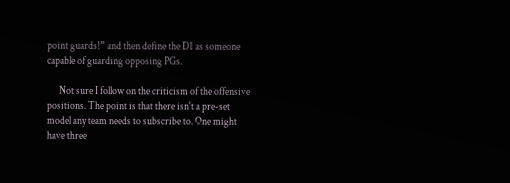point guards!” and then define the D1 as someone capable of guarding opposing PGs.

      Not sure I follow on the criticism of the offensive positions. The point is that there isn't a pre-set model any team needs to subscribe to. One might have three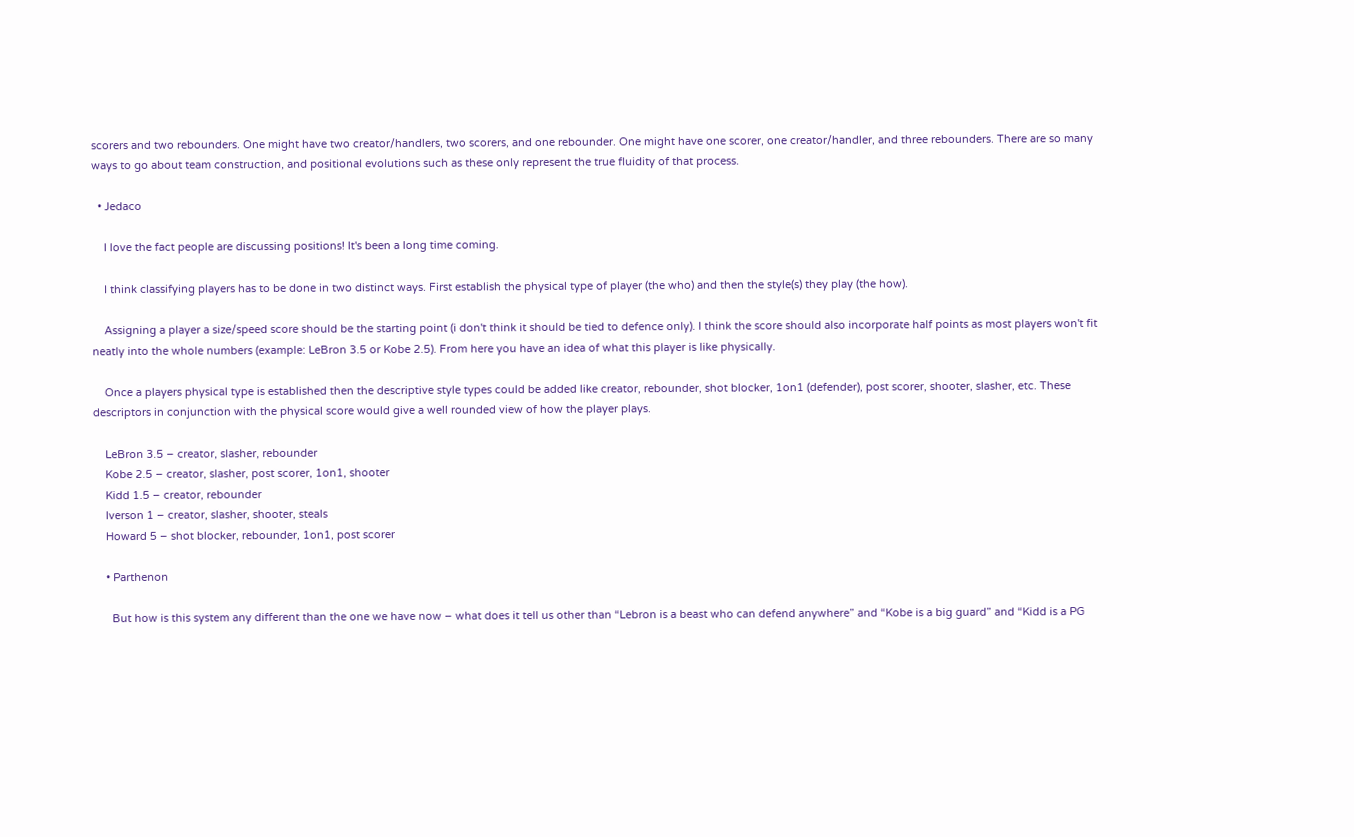scorers and two rebounders. One might have two creator/handlers, two scorers, and one rebounder. One might have one scorer, one creator/handler, and three rebounders. There are so many ways to go about team construction, and positional evolutions such as these only represent the true fluidity of that process.

  • Jedaco

    I love the fact people are discussing positions! It's been a long time coming.

    I think classifying players has to be done in two distinct ways. First establish the physical type of player (the who) and then the style(s) they play (the how).

    Assigning a player a size/speed score should be the starting point (i don't think it should be tied to defence only). I think the score should also incorporate half points as most players won't fit neatly into the whole numbers (example: LeBron 3.5 or Kobe 2.5). From here you have an idea of what this player is like physically.

    Once a players physical type is established then the descriptive style types could be added like creator, rebounder, shot blocker, 1on1 (defender), post scorer, shooter, slasher, etc. These descriptors in conjunction with the physical score would give a well rounded view of how the player plays.

    LeBron 3.5 – creator, slasher, rebounder
    Kobe 2.5 – creator, slasher, post scorer, 1on1, shooter
    Kidd 1.5 – creator, rebounder
    Iverson 1 – creator, slasher, shooter, steals
    Howard 5 – shot blocker, rebounder, 1on1, post scorer

    • Parthenon

      But how is this system any different than the one we have now – what does it tell us other than “Lebron is a beast who can defend anywhere” and “Kobe is a big guard” and “Kidd is a PG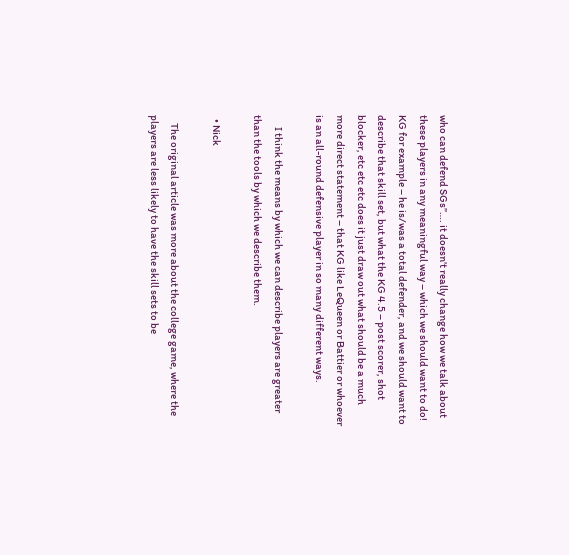who can defend SGs”…. it doesn't really change how we talk about these players in any meaningful way – which we should want to do! KG for example – he is/was a total defender, and we should want to describe that skill set, but what the KG 4.5 – post scorer, shot blocker, etc etc etc does it just draw out what should be a much more direct statement – that KG like LeQueen or Battier or whoever is an all-round defensive player in so many different ways.

      I think the means by which we can describe players are greater than the tools by which we describe them.

  • Nick

    The original article was more about the college game, where the players are less likely to have the skill sets to be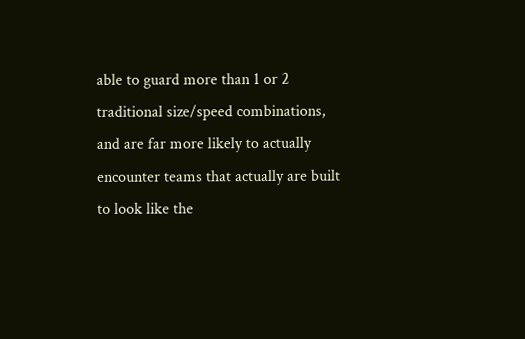able to guard more than 1 or 2 traditional size/speed combinations, and are far more likely to actually encounter teams that actually are built to look like the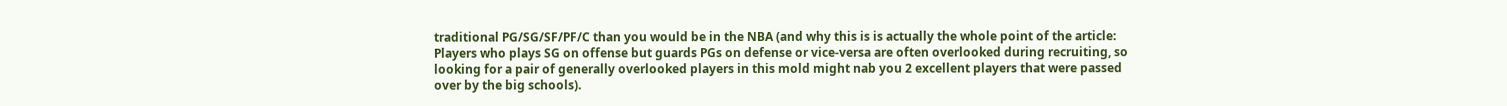traditional PG/SG/SF/PF/C than you would be in the NBA (and why this is is actually the whole point of the article: Players who plays SG on offense but guards PGs on defense or vice-versa are often overlooked during recruiting, so looking for a pair of generally overlooked players in this mold might nab you 2 excellent players that were passed over by the big schools).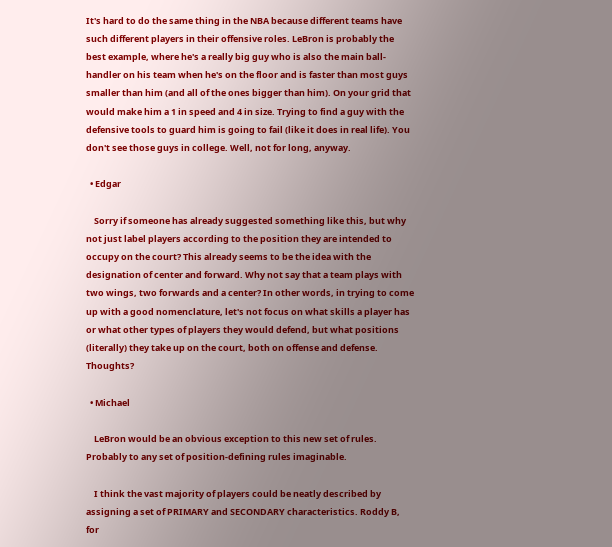It's hard to do the same thing in the NBA because different teams have such different players in their offensive roles. LeBron is probably the best example, where he's a really big guy who is also the main ball-handler on his team when he's on the floor and is faster than most guys smaller than him (and all of the ones bigger than him). On your grid that would make him a 1 in speed and 4 in size. Trying to find a guy with the defensive tools to guard him is going to fail (like it does in real life). You don't see those guys in college. Well, not for long, anyway.

  • Edgar

    Sorry if someone has already suggested something like this, but why not just label players according to the position they are intended to occupy on the court? This already seems to be the idea with the designation of center and forward. Why not say that a team plays with two wings, two forwards and a center? In other words, in trying to come up with a good nomenclature, let's not focus on what skills a player has or what other types of players they would defend, but what positions (literally) they take up on the court, both on offense and defense. Thoughts?

  • Michael

    LeBron would be an obvious exception to this new set of rules. Probably to any set of position-defining rules imaginable.

    I think the vast majority of players could be neatly described by assigning a set of PRIMARY and SECONDARY characteristics. Roddy B, for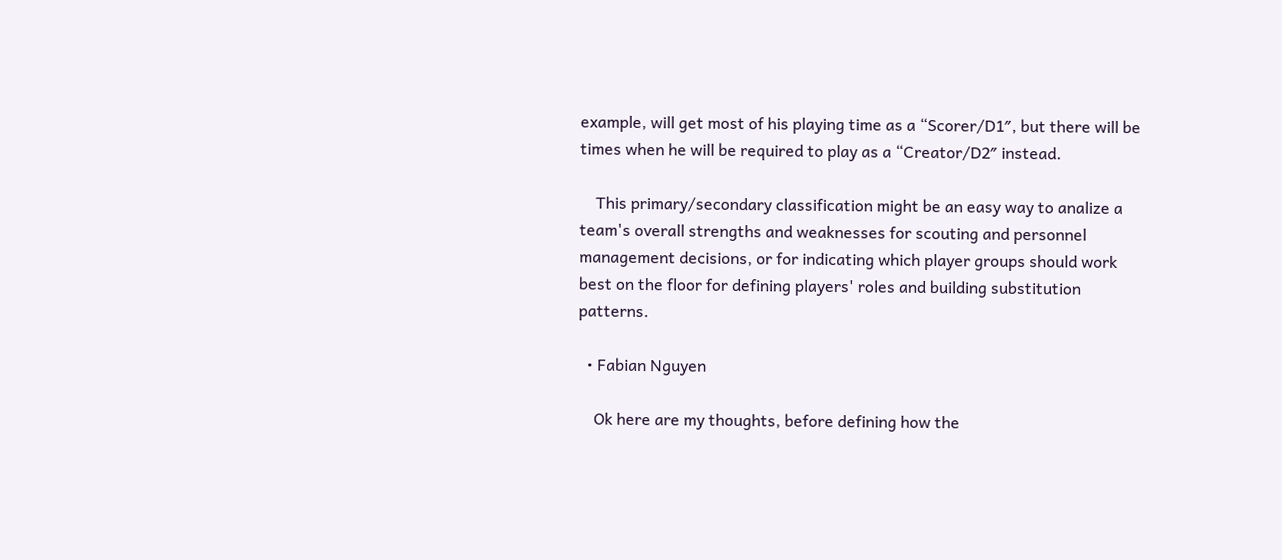example, will get most of his playing time as a “Scorer/D1″, but there will be times when he will be required to play as a “Creator/D2″ instead.

    This primary/secondary classification might be an easy way to analize a team's overall strengths and weaknesses for scouting and personnel management decisions, or for indicating which player groups should work best on the floor for defining players' roles and building substitution patterns.

  • Fabian Nguyen

    Ok here are my thoughts, before defining how the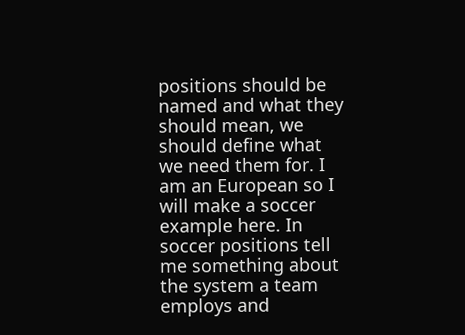positions should be named and what they should mean, we should define what we need them for. I am an European so I will make a soccer example here. In soccer positions tell me something about the system a team employs and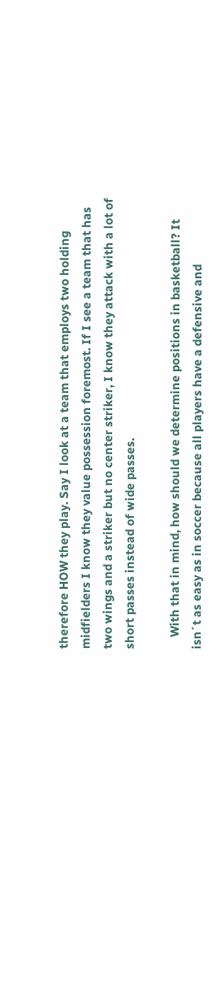therefore HOW they play. Say I look at a team that employs two holding midfielders I know they value possession foremost. If I see a team that has two wings and a striker but no center striker, I know they attack with a lot of short passes instead of wide passes.

    With that in mind, how should we determine positions in basketball? It isn´t as easy as in soccer because all players have a defensive and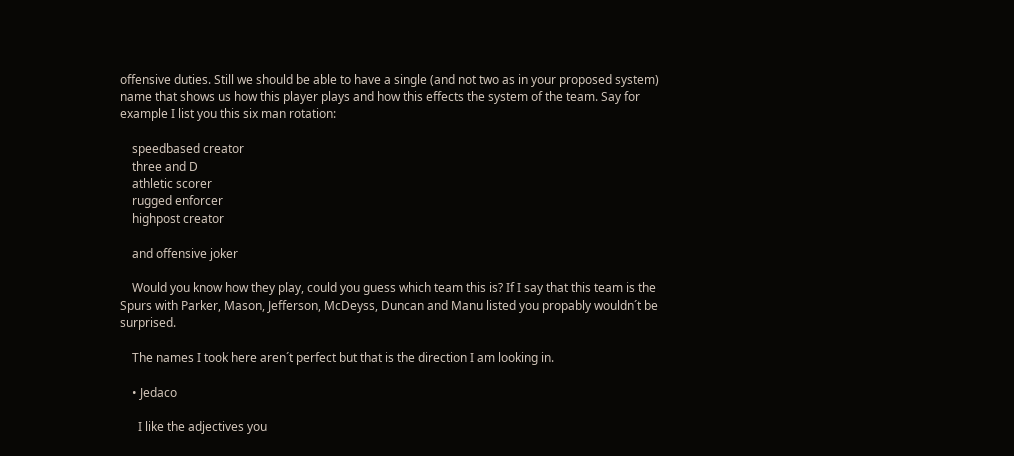offensive duties. Still we should be able to have a single (and not two as in your proposed system) name that shows us how this player plays and how this effects the system of the team. Say for example I list you this six man rotation:

    speedbased creator
    three and D
    athletic scorer
    rugged enforcer
    highpost creator

    and offensive joker

    Would you know how they play, could you guess which team this is? If I say that this team is the Spurs with Parker, Mason, Jefferson, McDeyss, Duncan and Manu listed you propably wouldn´t be surprised.

    The names I took here aren´t perfect but that is the direction I am looking in.

    • Jedaco

      I like the adjectives you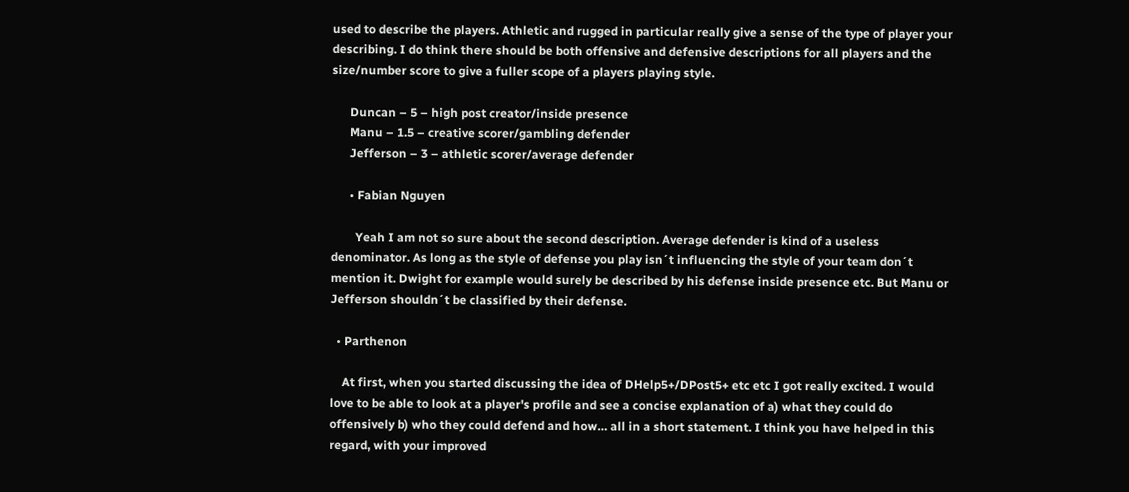used to describe the players. Athletic and rugged in particular really give a sense of the type of player your describing. I do think there should be both offensive and defensive descriptions for all players and the size/number score to give a fuller scope of a players playing style.

      Duncan – 5 – high post creator/inside presence
      Manu – 1.5 – creative scorer/gambling defender
      Jefferson – 3 – athletic scorer/average defender

      • Fabian Nguyen

        Yeah I am not so sure about the second description. Average defender is kind of a useless denominator. As long as the style of defense you play isn´t influencing the style of your team don´t mention it. Dwight for example would surely be described by his defense inside presence etc. But Manu or Jefferson shouldn´t be classified by their defense.

  • Parthenon

    At first, when you started discussing the idea of DHelp5+/DPost5+ etc etc I got really excited. I would love to be able to look at a player's profile and see a concise explanation of a) what they could do offensively b) who they could defend and how… all in a short statement. I think you have helped in this regard, with your improved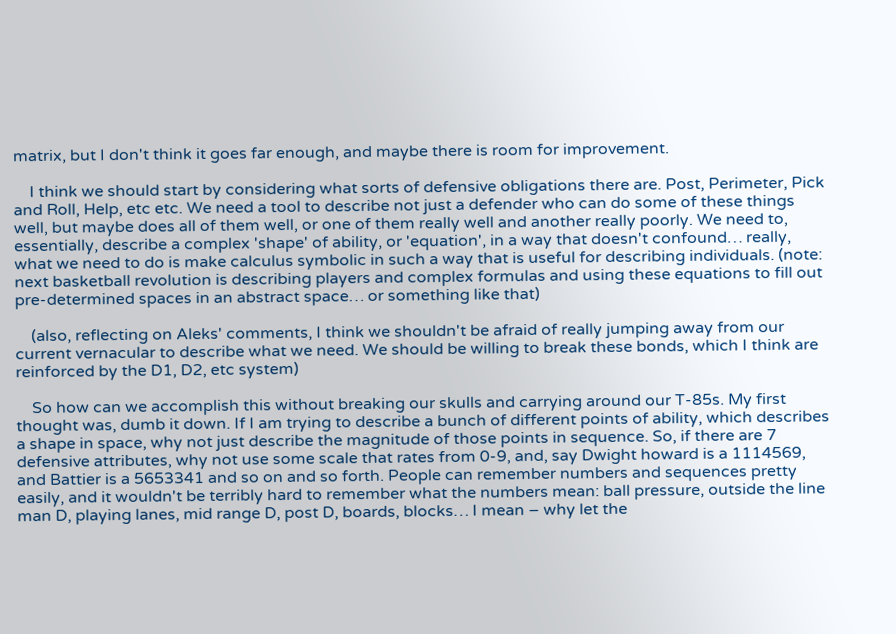matrix, but I don't think it goes far enough, and maybe there is room for improvement.

    I think we should start by considering what sorts of defensive obligations there are. Post, Perimeter, Pick and Roll, Help, etc etc. We need a tool to describe not just a defender who can do some of these things well, but maybe does all of them well, or one of them really well and another really poorly. We need to, essentially, describe a complex 'shape' of ability, or 'equation', in a way that doesn't confound… really, what we need to do is make calculus symbolic in such a way that is useful for describing individuals. (note: next basketball revolution is describing players and complex formulas and using these equations to fill out pre-determined spaces in an abstract space… or something like that)

    (also, reflecting on Aleks' comments, I think we shouldn't be afraid of really jumping away from our current vernacular to describe what we need. We should be willing to break these bonds, which I think are reinforced by the D1, D2, etc system)

    So how can we accomplish this without breaking our skulls and carrying around our T-85s. My first thought was, dumb it down. If I am trying to describe a bunch of different points of ability, which describes a shape in space, why not just describe the magnitude of those points in sequence. So, if there are 7 defensive attributes, why not use some scale that rates from 0-9, and, say Dwight howard is a 1114569, and Battier is a 5653341 and so on and so forth. People can remember numbers and sequences pretty easily, and it wouldn't be terribly hard to remember what the numbers mean: ball pressure, outside the line man D, playing lanes, mid range D, post D, boards, blocks… I mean – why let the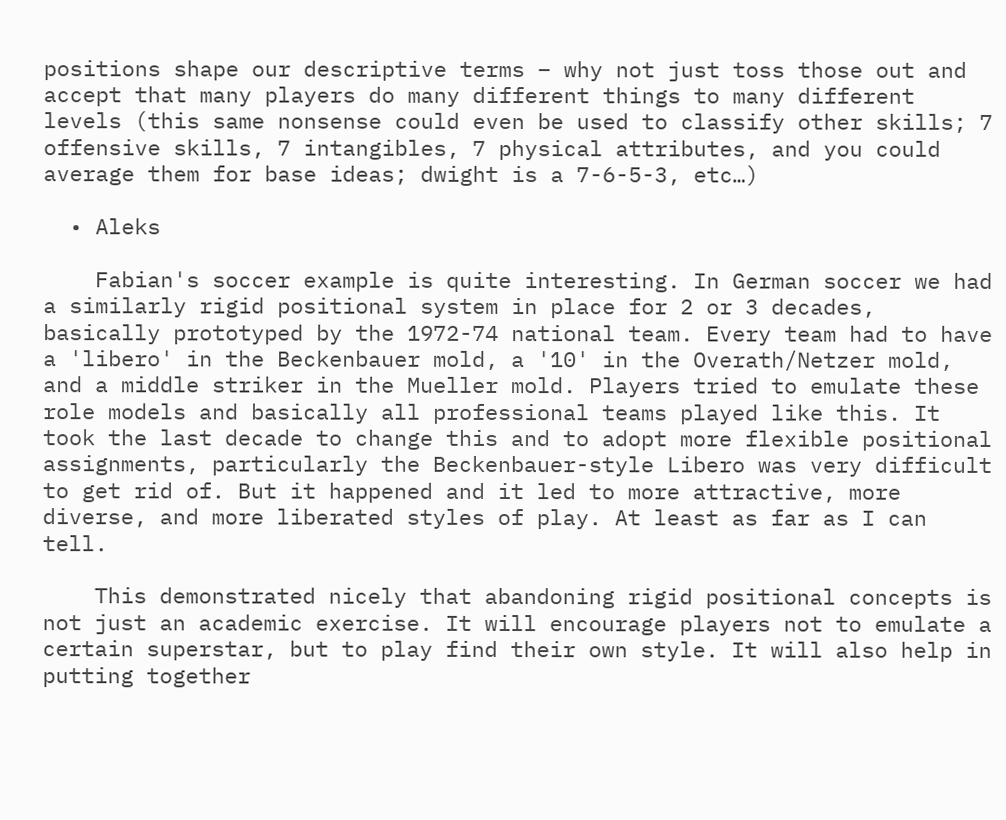positions shape our descriptive terms – why not just toss those out and accept that many players do many different things to many different levels (this same nonsense could even be used to classify other skills; 7 offensive skills, 7 intangibles, 7 physical attributes, and you could average them for base ideas; dwight is a 7-6-5-3, etc…)

  • Aleks

    Fabian's soccer example is quite interesting. In German soccer we had a similarly rigid positional system in place for 2 or 3 decades, basically prototyped by the 1972-74 national team. Every team had to have a 'libero' in the Beckenbauer mold, a '10' in the Overath/Netzer mold, and a middle striker in the Mueller mold. Players tried to emulate these role models and basically all professional teams played like this. It took the last decade to change this and to adopt more flexible positional assignments, particularly the Beckenbauer-style Libero was very difficult to get rid of. But it happened and it led to more attractive, more diverse, and more liberated styles of play. At least as far as I can tell.

    This demonstrated nicely that abandoning rigid positional concepts is not just an academic exercise. It will encourage players not to emulate a certain superstar, but to play find their own style. It will also help in putting together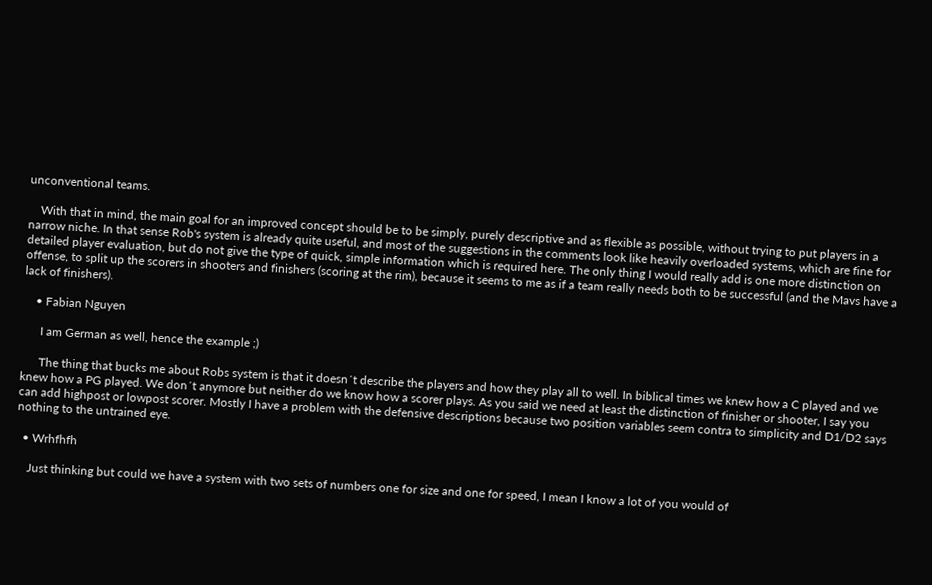unconventional teams.

    With that in mind, the main goal for an improved concept should be to be simply, purely descriptive and as flexible as possible, without trying to put players in a narrow niche. In that sense Rob's system is already quite useful, and most of the suggestions in the comments look like heavily overloaded systems, which are fine for detailed player evaluation, but do not give the type of quick, simple information which is required here. The only thing I would really add is one more distinction on offense, to split up the scorers in shooters and finishers (scoring at the rim), because it seems to me as if a team really needs both to be successful (and the Mavs have a lack of finishers).

    • Fabian Nguyen

      I am German as well, hence the example ;)

      The thing that bucks me about Robs system is that it doesn´t describe the players and how they play all to well. In biblical times we knew how a C played and we knew how a PG played. We don´t anymore but neither do we know how a scorer plays. As you said we need at least the distinction of finisher or shooter, I say you can add highpost or lowpost scorer. Mostly I have a problem with the defensive descriptions because two position variables seem contra to simplicity and D1/D2 says nothing to the untrained eye.

  • Wrhfhfh

    Just thinking but could we have a system with two sets of numbers one for size and one for speed, I mean I know a lot of you would of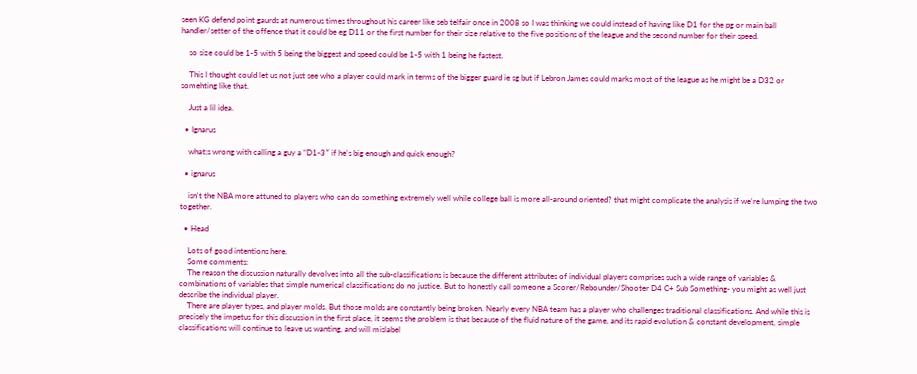seen KG defend point gaurds at numerous times throughout his career like seb telfair once in 2008 so I was thinking we could instead of having like D1 for the pg or main ball handler/setter of the offence that it could be eg D11 or the first number for their size relative to the five positions of the league and the second number for their speed.

    so size could be 1-5 with 5 being the biggest and speed could be 1-5 with 1 being he fastest.

    This I thought could let us not just see who a player could mark in terms of the bigger guard ie sg but if Lebron James could marks most of the league as he might be a D32 or somehting like that.

    Just a lil idea.

  • Ignarus

    what;s wrong with calling a guy a “D1-3″ if he's big enough and quick enough?

  • ignarus

    isn't the NBA more attuned to players who can do something extremely well while college ball is more all-around oriented? that might complicate the analysis if we're lumping the two together.

  • Head

    Lots of good intentions here.
    Some comments:
    The reason the discussion naturally devolves into all the sub-classifications is because the different attributes of individual players comprises such a wide range of variables & combinations of variables that simple numerical classifications do no justice. But to honestly call someone a Scorer/Rebounder/Shooter D4 C+ Sub Something- you might as well just describe the individual player.
    There are player types, and player molds. But those molds are constantly being broken. Nearly every NBA team has a player who challenges traditional classifications. And while this is precisely the impetus for this discussion in the first place, it seems the problem is that because of the fluid nature of the game, and its rapid evolution & constant development, simple classifications will continue to leave us wanting, and will mislabel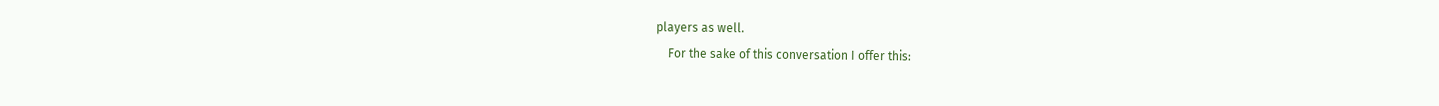players as well.
    For the sake of this conversation I offer this: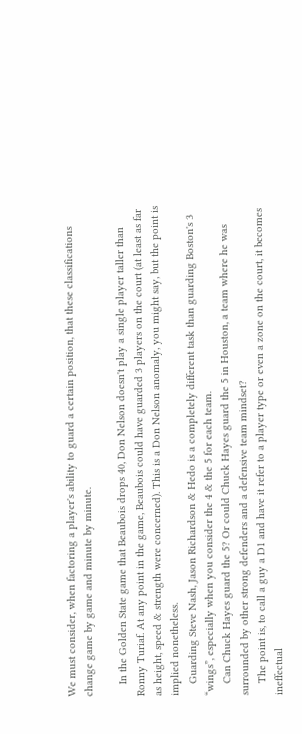We must consider, when factoring a player's ability to guard a certain position, that these classifications change game by game and minute by minute.

    In the Golden State game that Beaubois drops 40, Don Nelson doesn't play a single player taller than Ronny Turiaf. At any point in the game, Beaubois could have guarded 3 players on the court (at least as far as height, speed & strength were concerned). This is a Don Nelson anomaly, you might say, but the point is implied nonetheless.
    Guarding Steve Nash, Jason Richardson & Hedo is a completely different task than guarding Boston's 3 “wings”, especially when you consider the 4 & the 5 for each team.
    Can Chuck Hayes guard the 5? Or could Chuck Hayes guard the 5 in Houston, a team where he was surrounded by other strong defenders and a defensive team mindset?
    The point is, to call a guy a D1 and have it refer to a player type or even a zone on the court, it becomes ineffectual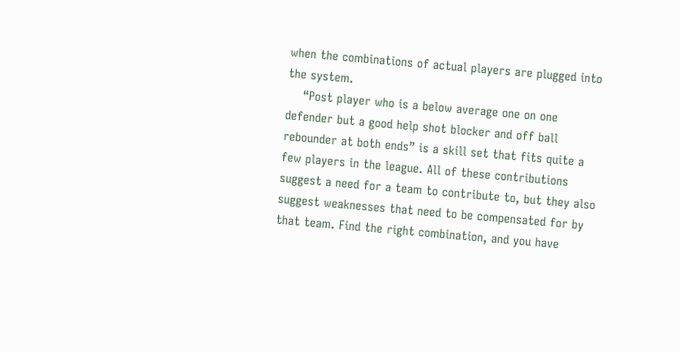when the combinations of actual players are plugged into the system.
    “Post player who is a below average one on one defender but a good help shot blocker and off ball rebounder at both ends” is a skill set that fits quite a few players in the league. All of these contributions suggest a need for a team to contribute to, but they also suggest weaknesses that need to be compensated for by that team. Find the right combination, and you have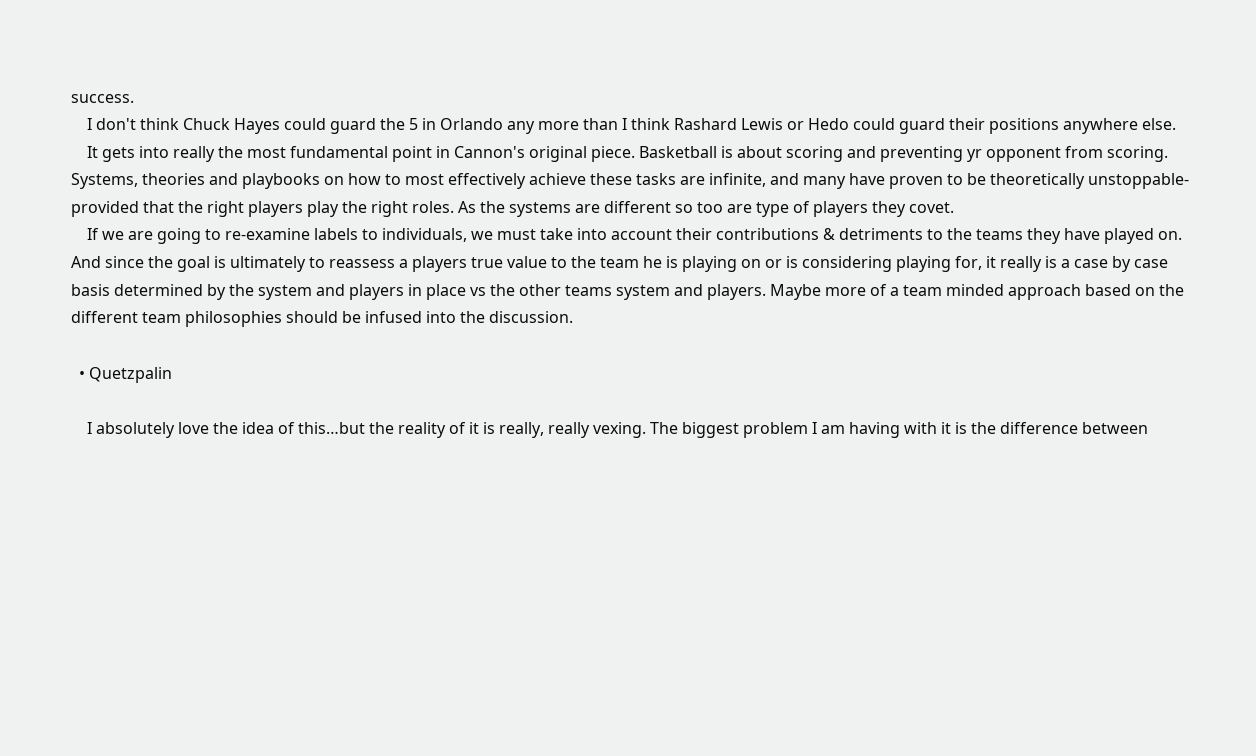success.
    I don't think Chuck Hayes could guard the 5 in Orlando any more than I think Rashard Lewis or Hedo could guard their positions anywhere else.
    It gets into really the most fundamental point in Cannon's original piece. Basketball is about scoring and preventing yr opponent from scoring. Systems, theories and playbooks on how to most effectively achieve these tasks are infinite, and many have proven to be theoretically unstoppable- provided that the right players play the right roles. As the systems are different so too are type of players they covet.
    If we are going to re-examine labels to individuals, we must take into account their contributions & detriments to the teams they have played on. And since the goal is ultimately to reassess a players true value to the team he is playing on or is considering playing for, it really is a case by case basis determined by the system and players in place vs the other teams system and players. Maybe more of a team minded approach based on the different team philosophies should be infused into the discussion.

  • Quetzpalin

    I absolutely love the idea of this…but the reality of it is really, really vexing. The biggest problem I am having with it is the difference between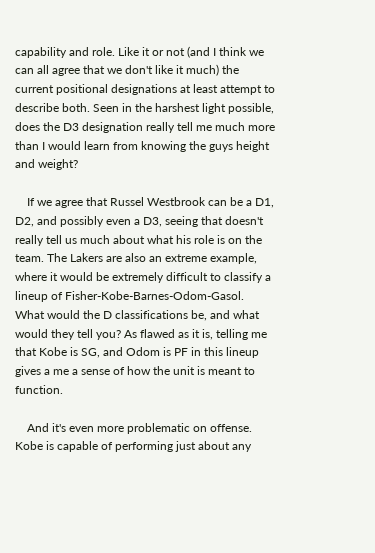capability and role. Like it or not (and I think we can all agree that we don't like it much) the current positional designations at least attempt to describe both. Seen in the harshest light possible, does the D3 designation really tell me much more than I would learn from knowing the guys height and weight?

    If we agree that Russel Westbrook can be a D1, D2, and possibly even a D3, seeing that doesn't really tell us much about what his role is on the team. The Lakers are also an extreme example, where it would be extremely difficult to classify a lineup of Fisher-Kobe-Barnes-Odom-Gasol. What would the D classifications be, and what would they tell you? As flawed as it is, telling me that Kobe is SG, and Odom is PF in this lineup gives a me a sense of how the unit is meant to function.

    And it's even more problematic on offense. Kobe is capable of performing just about any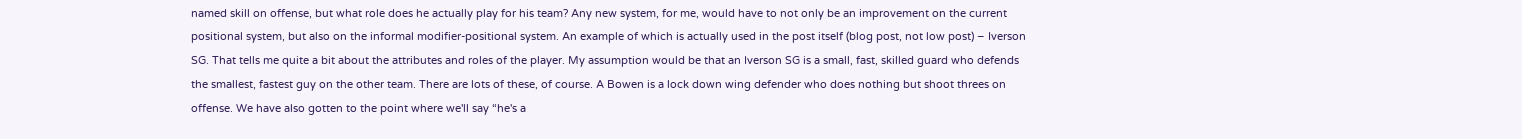named skill on offense, but what role does he actually play for his team? Any new system, for me, would have to not only be an improvement on the current positional system, but also on the informal modifier-positional system. An example of which is actually used in the post itself (blog post, not low post) – Iverson SG. That tells me quite a bit about the attributes and roles of the player. My assumption would be that an Iverson SG is a small, fast, skilled guard who defends the smallest, fastest guy on the other team. There are lots of these, of course. A Bowen is a lock down wing defender who does nothing but shoot threes on offense. We have also gotten to the point where we'll say “he's a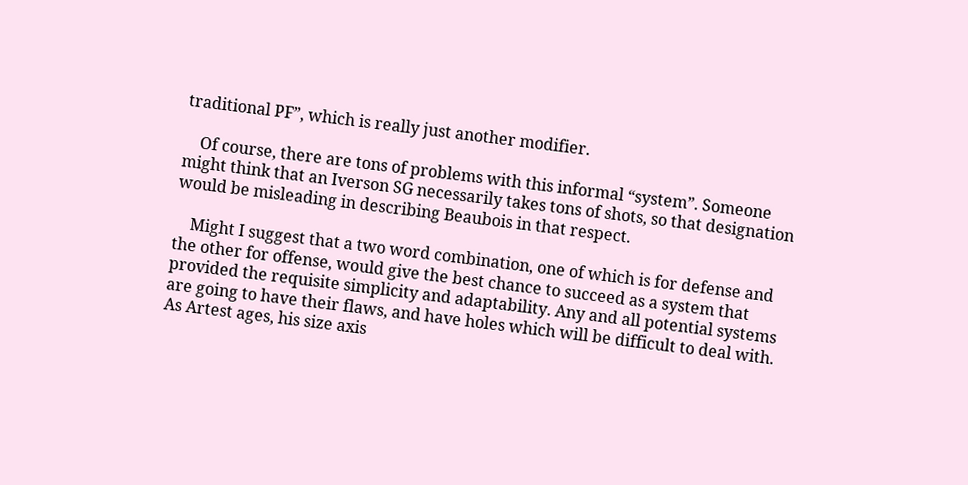traditional PF”, which is really just another modifier.

    Of course, there are tons of problems with this informal “system”. Someone might think that an Iverson SG necessarily takes tons of shots, so that designation would be misleading in describing Beaubois in that respect.

    Might I suggest that a two word combination, one of which is for defense and the other for offense, would give the best chance to succeed as a system that provided the requisite simplicity and adaptability. Any and all potential systems are going to have their flaws, and have holes which will be difficult to deal with. As Artest ages, his size axis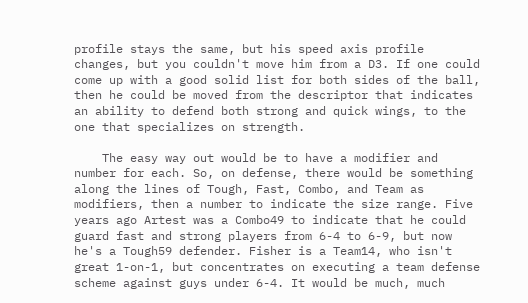profile stays the same, but his speed axis profile changes, but you couldn't move him from a D3. If one could come up with a good solid list for both sides of the ball, then he could be moved from the descriptor that indicates an ability to defend both strong and quick wings, to the one that specializes on strength.

    The easy way out would be to have a modifier and number for each. So, on defense, there would be something along the lines of Tough, Fast, Combo, and Team as modifiers, then a number to indicate the size range. Five years ago Artest was a Combo49 to indicate that he could guard fast and strong players from 6-4 to 6-9, but now he's a Tough59 defender. Fisher is a Team14, who isn't great 1-on-1, but concentrates on executing a team defense scheme against guys under 6-4. It would be much, much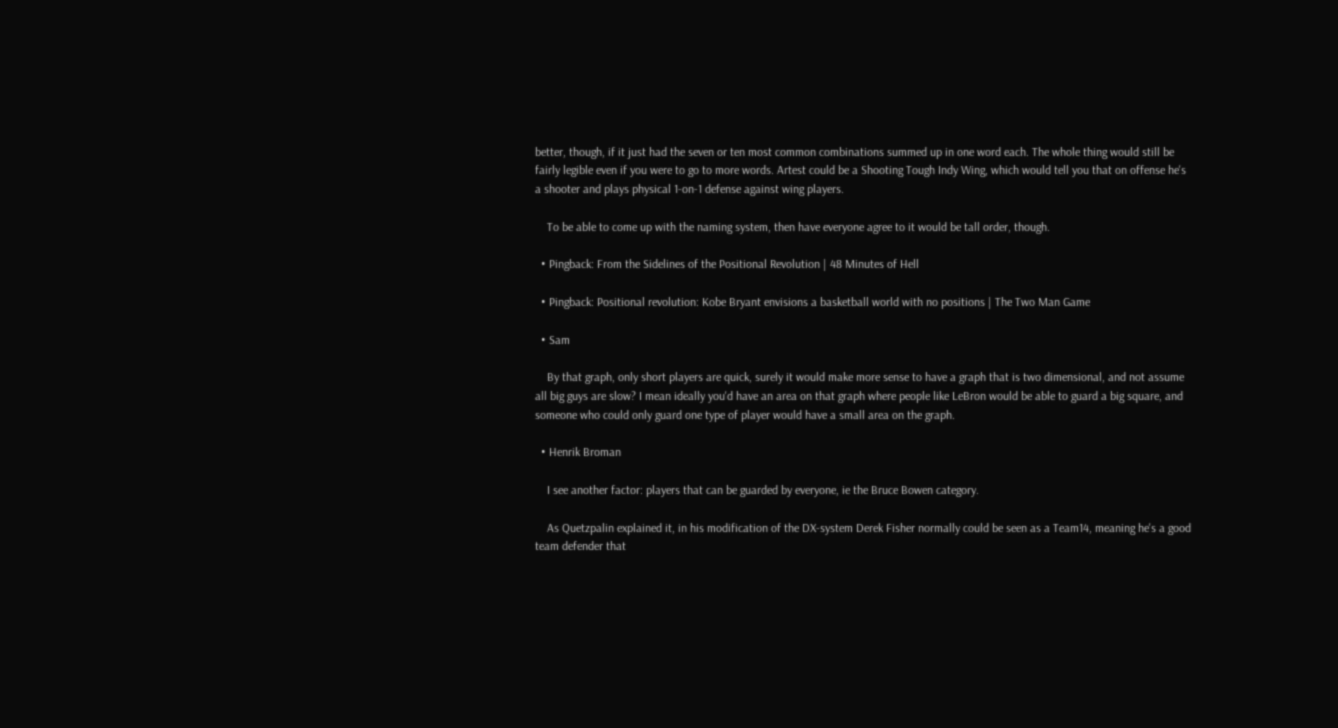better, though, if it just had the seven or ten most common combinations summed up in one word each. The whole thing would still be fairly legible even if you were to go to more words. Artest could be a Shooting Tough Indy Wing, which would tell you that on offense he's a shooter and plays physical 1-on-1 defense against wing players.

    To be able to come up with the naming system, then have everyone agree to it would be tall order, though.

  • Pingback: From the Sidelines of the Positional Revolution | 48 Minutes of Hell

  • Pingback: Positional revolution: Kobe Bryant envisions a basketball world with no positions | The Two Man Game

  • Sam

    By that graph, only short players are quick, surely it would make more sense to have a graph that is two dimensional, and not assume all big guys are slow? I mean ideally you'd have an area on that graph where people like LeBron would be able to guard a big square, and someone who could only guard one type of player would have a small area on the graph.

  • Henrik Broman

    I see another factor: players that can be guarded by everyone, ie the Bruce Bowen category.

    As Quetzpalin explained it, in his modification of the DX-system Derek Fisher normally could be seen as a Team14, meaning he's a good team defender that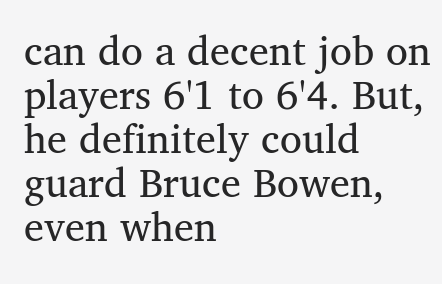can do a decent job on players 6'1 to 6'4. But, he definitely could guard Bruce Bowen, even when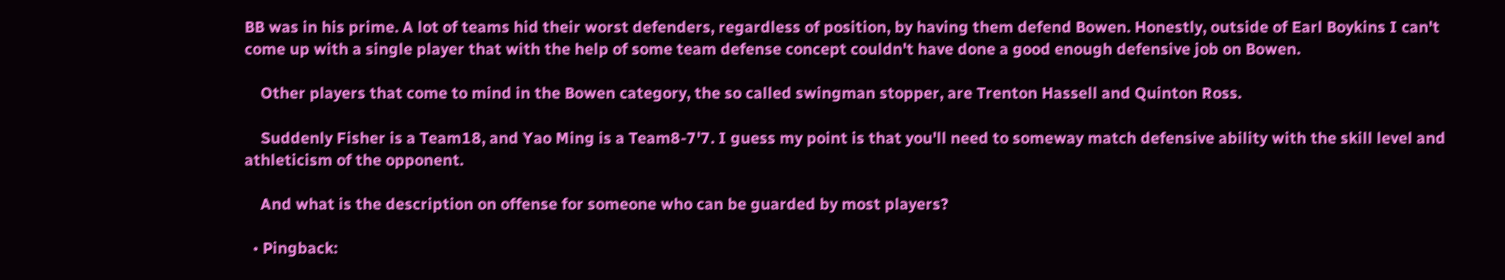BB was in his prime. A lot of teams hid their worst defenders, regardless of position, by having them defend Bowen. Honestly, outside of Earl Boykins I can't come up with a single player that with the help of some team defense concept couldn't have done a good enough defensive job on Bowen.

    Other players that come to mind in the Bowen category, the so called swingman stopper, are Trenton Hassell and Quinton Ross.

    Suddenly Fisher is a Team18, and Yao Ming is a Team8-7'7. I guess my point is that you'll need to someway match defensive ability with the skill level and athleticism of the opponent.

    And what is the description on offense for someone who can be guarded by most players?

  • Pingback: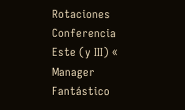Rotaciones Conferencia Este (y III) « Manager Fantástico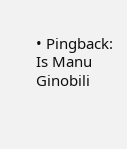• Pingback: Is Manu Ginobili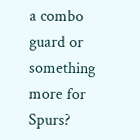a combo guard or something more for Spurs?